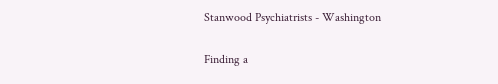Stanwood Psychiatrists - Washington

Finding a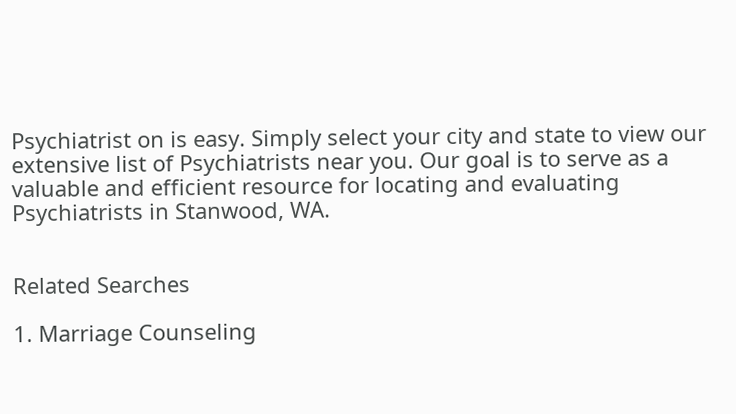Psychiatrist on is easy. Simply select your city and state to view our extensive list of Psychiatrists near you. Our goal is to serve as a valuable and efficient resource for locating and evaluating Psychiatrists in Stanwood, WA.


Related Searches

1. Marriage Counseling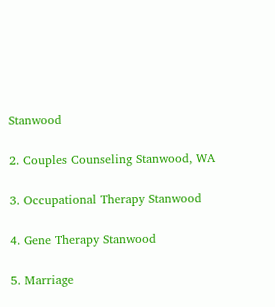Stanwood

2. Couples Counseling Stanwood, WA

3. Occupational Therapy Stanwood

4. Gene Therapy Stanwood

5. Marriage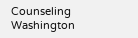Counseling Washington